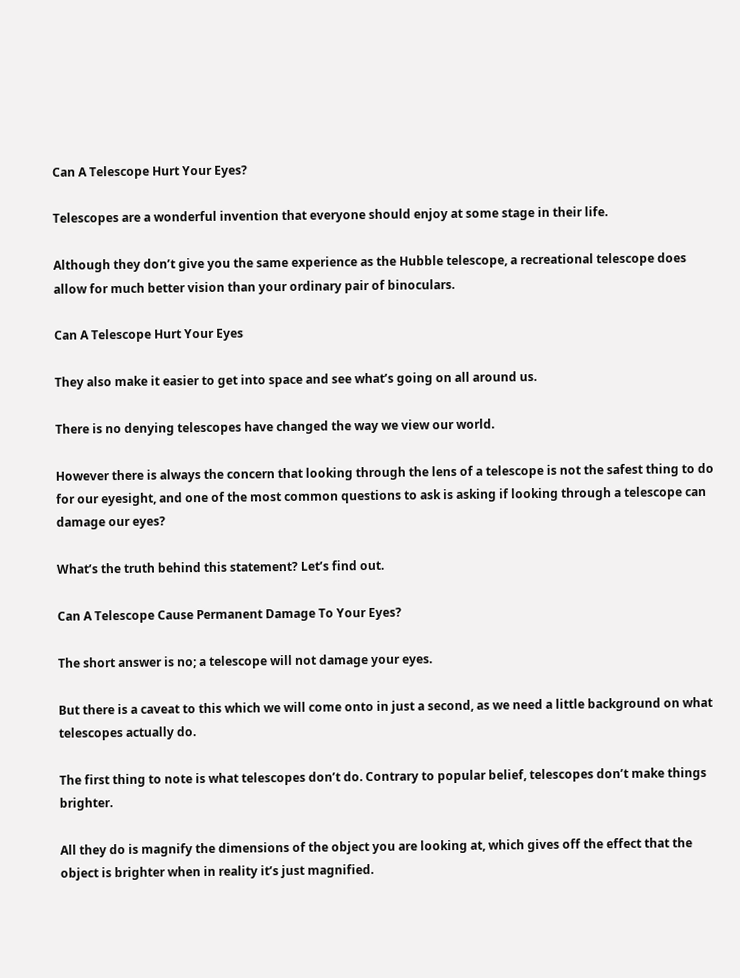Can A Telescope Hurt Your Eyes?

Telescopes are a wonderful invention that everyone should enjoy at some stage in their life.

Although they don’t give you the same experience as the Hubble telescope, a recreational telescope does allow for much better vision than your ordinary pair of binoculars.

Can A Telescope Hurt Your Eyes

They also make it easier to get into space and see what’s going on all around us.

There is no denying telescopes have changed the way we view our world.

However there is always the concern that looking through the lens of a telescope is not the safest thing to do for our eyesight, and one of the most common questions to ask is asking if looking through a telescope can damage our eyes?

What’s the truth behind this statement? Let’s find out.

Can A Telescope Cause Permanent Damage To Your Eyes?

The short answer is no; a telescope will not damage your eyes.

But there is a caveat to this which we will come onto in just a second, as we need a little background on what telescopes actually do.

The first thing to note is what telescopes don’t do. Contrary to popular belief, telescopes don’t make things brighter.

All they do is magnify the dimensions of the object you are looking at, which gives off the effect that the object is brighter when in reality it’s just magnified.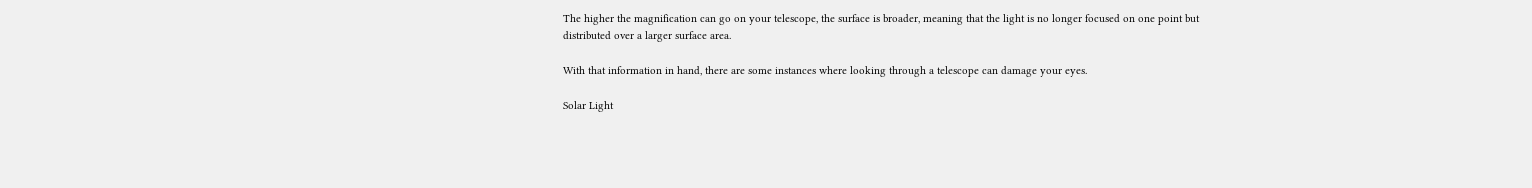The higher the magnification can go on your telescope, the surface is broader, meaning that the light is no longer focused on one point but distributed over a larger surface area.

With that information in hand, there are some instances where looking through a telescope can damage your eyes.

Solar Light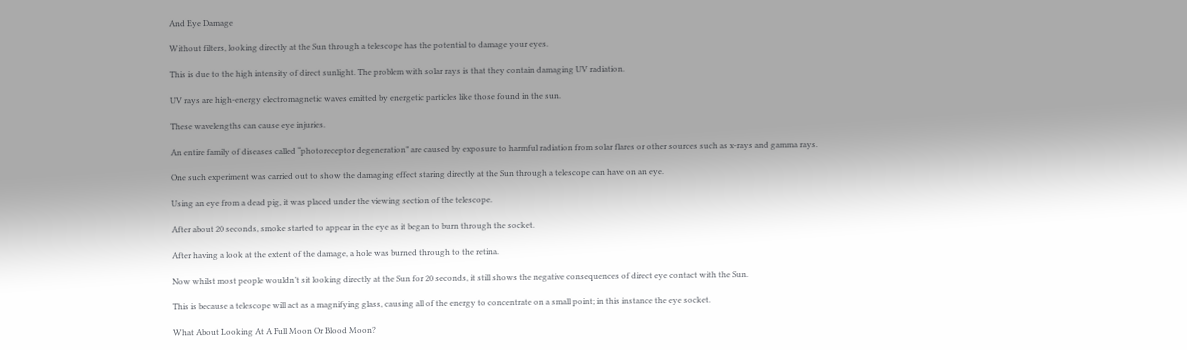And Eye Damage

Without filters, looking directly at the Sun through a telescope has the potential to damage your eyes.

This is due to the high intensity of direct sunlight. The problem with solar rays is that they contain damaging UV radiation.

UV rays are high-energy electromagnetic waves emitted by energetic particles like those found in the sun.

These wavelengths can cause eye injuries.

An entire family of diseases called “photoreceptor degeneration” are caused by exposure to harmful radiation from solar flares or other sources such as x-rays and gamma rays.

One such experiment was carried out to show the damaging effect staring directly at the Sun through a telescope can have on an eye.

Using an eye from a dead pig, it was placed under the viewing section of the telescope.

After about 20 seconds, smoke started to appear in the eye as it began to burn through the socket.

After having a look at the extent of the damage, a hole was burned through to the retina.

Now whilst most people wouldn’t sit looking directly at the Sun for 20 seconds, it still shows the negative consequences of direct eye contact with the Sun.

This is because a telescope will act as a magnifying glass, causing all of the energy to concentrate on a small point; in this instance the eye socket.

What About Looking At A Full Moon Or Blood Moon?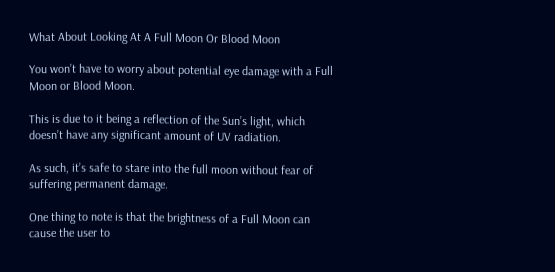What About Looking At A Full Moon Or Blood Moon

You won’t have to worry about potential eye damage with a Full Moon or Blood Moon.

This is due to it being a reflection of the Sun’s light, which doesn’t have any significant amount of UV radiation.

As such, it’s safe to stare into the full moon without fear of suffering permanent damage.

One thing to note is that the brightness of a Full Moon can cause the user to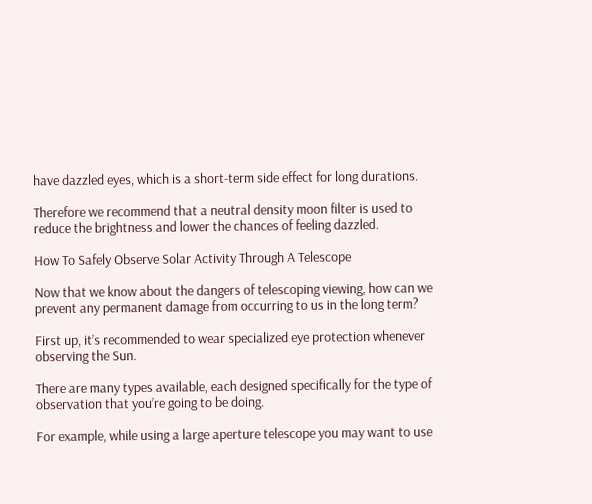have dazzled eyes, which is a short-term side effect for long durations.

Therefore we recommend that a neutral density moon filter is used to reduce the brightness and lower the chances of feeling dazzled.

How To Safely Observe Solar Activity Through A Telescope

Now that we know about the dangers of telescoping viewing, how can we prevent any permanent damage from occurring to us in the long term?

First up, it’s recommended to wear specialized eye protection whenever observing the Sun.

There are many types available, each designed specifically for the type of observation that you’re going to be doing.

For example, while using a large aperture telescope you may want to use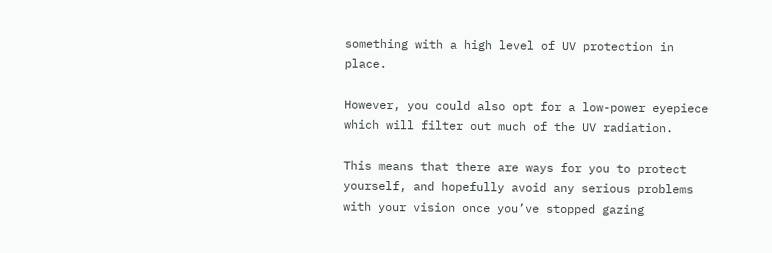something with a high level of UV protection in place.

However, you could also opt for a low-power eyepiece which will filter out much of the UV radiation.

This means that there are ways for you to protect yourself, and hopefully avoid any serious problems with your vision once you’ve stopped gazing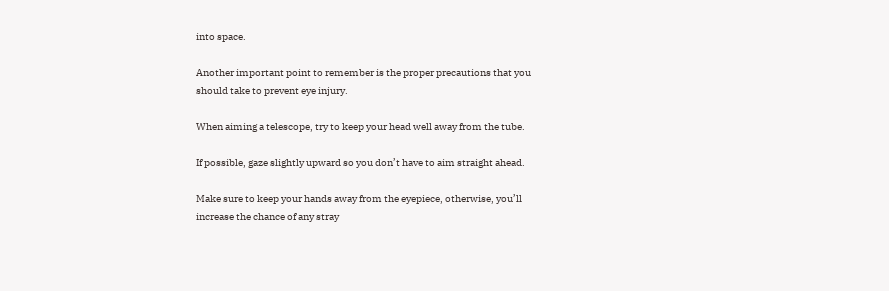into space.

Another important point to remember is the proper precautions that you should take to prevent eye injury.

When aiming a telescope, try to keep your head well away from the tube.

If possible, gaze slightly upward so you don’t have to aim straight ahead.

Make sure to keep your hands away from the eyepiece, otherwise, you’ll increase the chance of any stray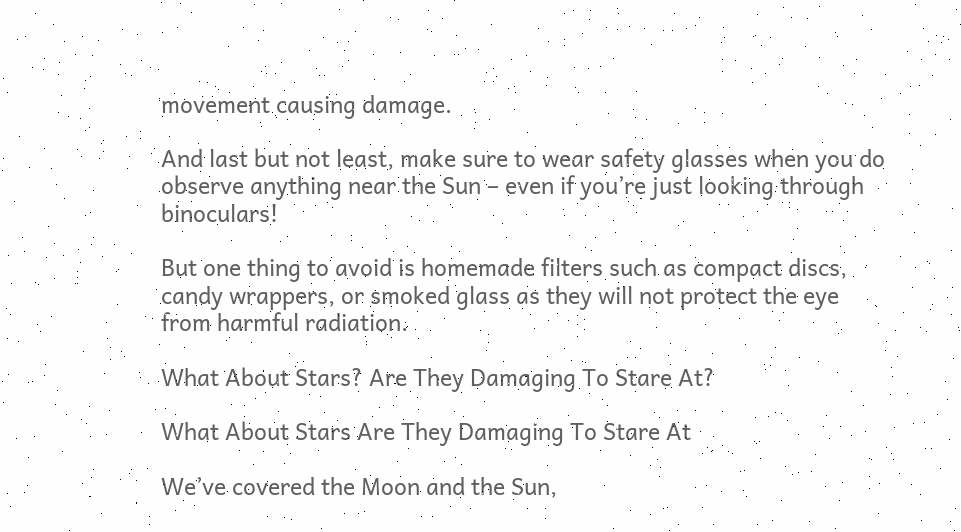movement causing damage.

And last but not least, make sure to wear safety glasses when you do observe anything near the Sun – even if you’re just looking through binoculars!

But one thing to avoid is homemade filters such as compact discs, candy wrappers, or smoked glass as they will not protect the eye from harmful radiation.

What About Stars? Are They Damaging To Stare At?

What About Stars Are They Damaging To Stare At

We’ve covered the Moon and the Sun,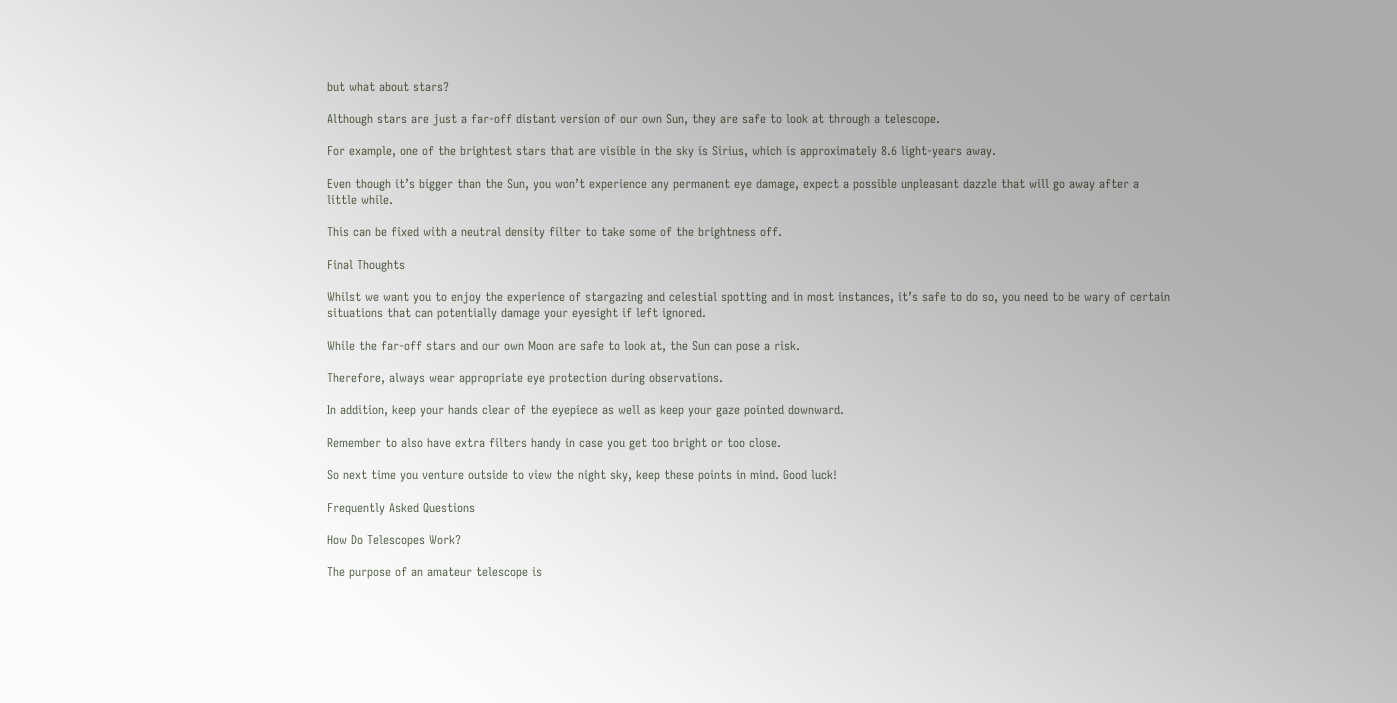but what about stars?

Although stars are just a far-off distant version of our own Sun, they are safe to look at through a telescope.

For example, one of the brightest stars that are visible in the sky is Sirius, which is approximately 8.6 light-years away.

Even though it’s bigger than the Sun, you won’t experience any permanent eye damage, expect a possible unpleasant dazzle that will go away after a little while.

This can be fixed with a neutral density filter to take some of the brightness off.

Final Thoughts

Whilst we want you to enjoy the experience of stargazing and celestial spotting and in most instances, it’s safe to do so, you need to be wary of certain situations that can potentially damage your eyesight if left ignored.

While the far-off stars and our own Moon are safe to look at, the Sun can pose a risk.

Therefore, always wear appropriate eye protection during observations.

In addition, keep your hands clear of the eyepiece as well as keep your gaze pointed downward.

Remember to also have extra filters handy in case you get too bright or too close.

So next time you venture outside to view the night sky, keep these points in mind. Good luck!

Frequently Asked Questions

How Do Telescopes Work?

The purpose of an amateur telescope is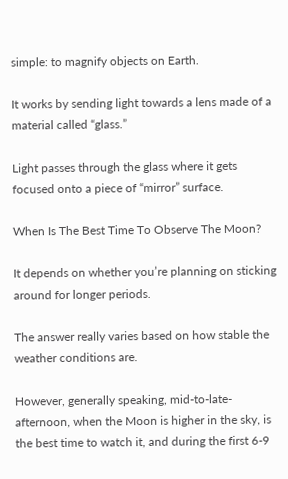simple: to magnify objects on Earth.

It works by sending light towards a lens made of a material called “glass.”

Light passes through the glass where it gets focused onto a piece of “mirror” surface.

When Is The Best Time To Observe The Moon?

It depends on whether you’re planning on sticking around for longer periods.

The answer really varies based on how stable the weather conditions are.

However, generally speaking, mid-to-late-afternoon, when the Moon is higher in the sky, is the best time to watch it, and during the first 6-9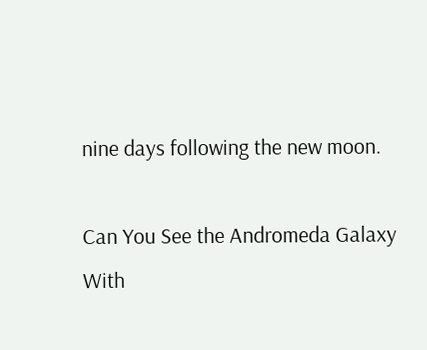nine days following the new moon.

Can You See the Andromeda Galaxy With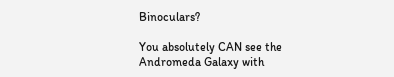Binoculars?

You absolutely CAN see the Andromeda Galaxy with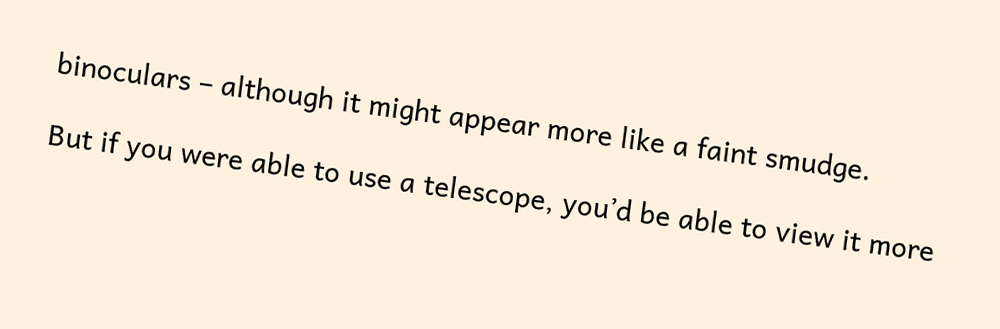binoculars – although it might appear more like a faint smudge.

But if you were able to use a telescope, you’d be able to view it more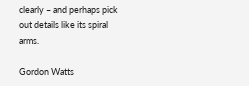clearly – and perhaps pick out details like its spiral arms.

Gordon Watts